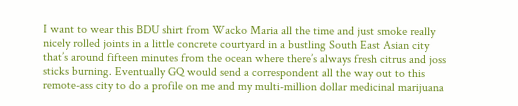I want to wear this BDU shirt from Wacko Maria all the time and just smoke really nicely rolled joints in a little concrete courtyard in a bustling South East Asian city that’s around fifteen minutes from the ocean where there’s always fresh citrus and joss sticks burning. Eventually GQ would send a correspondent all the way out to this remote-ass city to do a profile on me and my multi-million dollar medicinal marijuana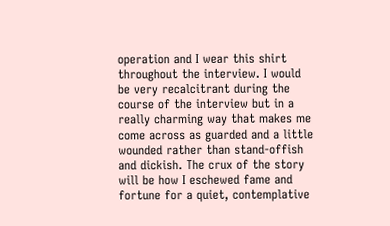operation and I wear this shirt throughout the interview. I would be very recalcitrant during the course of the interview but in a really charming way that makes me come across as guarded and a little wounded rather than stand-offish and dickish. The crux of the story will be how I eschewed fame and fortune for a quiet, contemplative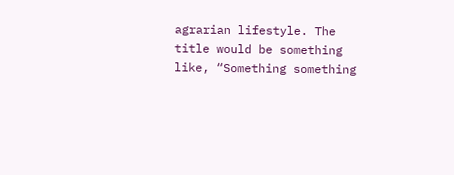agrarian lifestyle. The title would be something like, “Something something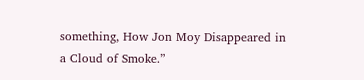something, How Jon Moy Disappeared in a Cloud of Smoke.”